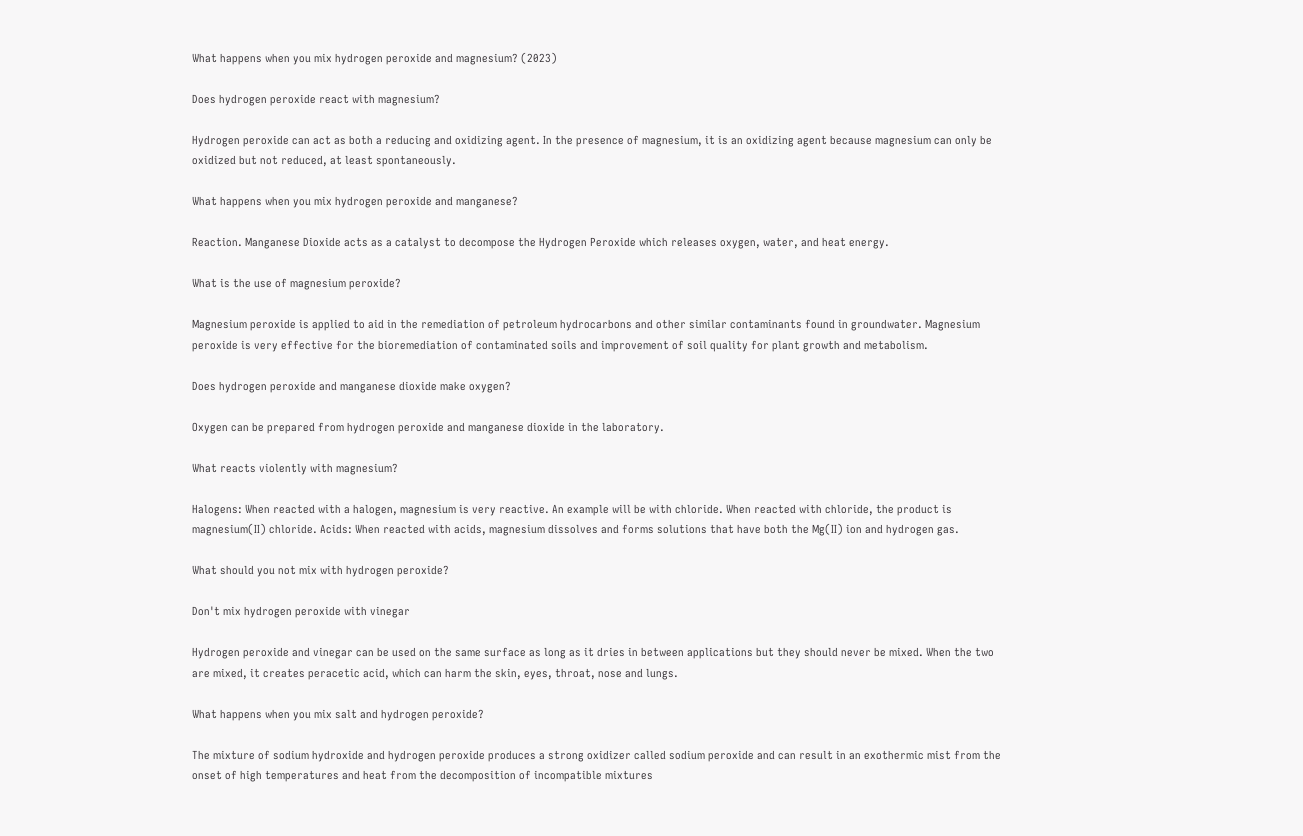What happens when you mix hydrogen peroxide and magnesium? (2023)

Does hydrogen peroxide react with magnesium?

Hydrogen peroxide can act as both a reducing and oxidizing agent. In the presence of magnesium, it is an oxidizing agent because magnesium can only be oxidized but not reduced, at least spontaneously.

What happens when you mix hydrogen peroxide and manganese?

Reaction. Manganese Dioxide acts as a catalyst to decompose the Hydrogen Peroxide which releases oxygen, water, and heat energy.

What is the use of magnesium peroxide?

Magnesium peroxide is applied to aid in the remediation of petroleum hydrocarbons and other similar contaminants found in groundwater. Magnesium peroxide is very effective for the bioremediation of contaminated soils and improvement of soil quality for plant growth and metabolism.

Does hydrogen peroxide and manganese dioxide make oxygen?

Oxygen can be prepared from hydrogen peroxide and manganese dioxide in the laboratory.

What reacts violently with magnesium?

Halogens: When reacted with a halogen, magnesium is very reactive. An example will be with chloride. When reacted with chloride, the product is magnesium(II) chloride. Acids: When reacted with acids, magnesium dissolves and forms solutions that have both the Mg(II) ion and hydrogen gas.

What should you not mix with hydrogen peroxide?

Don't mix hydrogen peroxide with vinegar

Hydrogen peroxide and vinegar can be used on the same surface as long as it dries in between applications but they should never be mixed. When the two are mixed, it creates peracetic acid, which can harm the skin, eyes, throat, nose and lungs.

What happens when you mix salt and hydrogen peroxide?

The mixture of sodium hydroxide and hydrogen peroxide produces a strong oxidizer called sodium peroxide and can result in an exothermic mist from the onset of high temperatures and heat from the decomposition of incompatible mixtures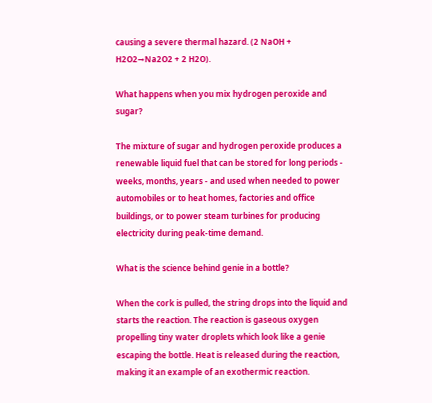causing a severe thermal hazard. (2 NaOH + H2O2→Na2O2 + 2 H2O).

What happens when you mix hydrogen peroxide and sugar?

The mixture of sugar and hydrogen peroxide produces a renewable liquid fuel that can be stored for long periods - weeks, months, years - and used when needed to power automobiles or to heat homes, factories and office buildings, or to power steam turbines for producing electricity during peak-time demand.

What is the science behind genie in a bottle?

When the cork is pulled, the string drops into the liquid and starts the reaction. The reaction is gaseous oxygen propelling tiny water droplets which look like a genie escaping the bottle. Heat is released during the reaction, making it an example of an exothermic reaction.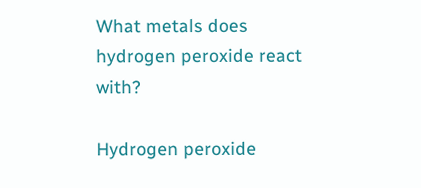What metals does hydrogen peroxide react with?

Hydrogen peroxide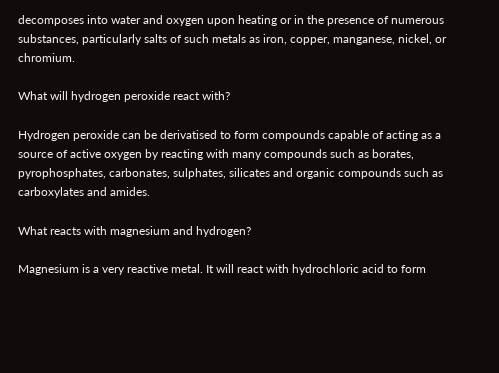decomposes into water and oxygen upon heating or in the presence of numerous substances, particularly salts of such metals as iron, copper, manganese, nickel, or chromium.

What will hydrogen peroxide react with?

Hydrogen peroxide can be derivatised to form compounds capable of acting as a source of active oxygen by reacting with many compounds such as borates, pyrophosphates, carbonates, sulphates, silicates and organic compounds such as carboxylates and amides.

What reacts with magnesium and hydrogen?

Magnesium is a very reactive metal. It will react with hydrochloric acid to form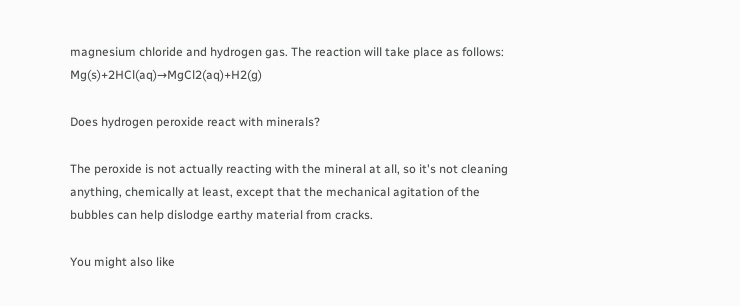magnesium chloride and hydrogen gas. The reaction will take place as follows: Mg(s)+2HCl(aq)→MgCl2(aq)+H2(g)

Does hydrogen peroxide react with minerals?

The peroxide is not actually reacting with the mineral at all, so it's not cleaning anything, chemically at least, except that the mechanical agitation of the bubbles can help dislodge earthy material from cracks.

You might also like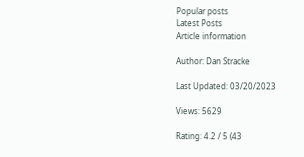Popular posts
Latest Posts
Article information

Author: Dan Stracke

Last Updated: 03/20/2023

Views: 5629

Rating: 4.2 / 5 (43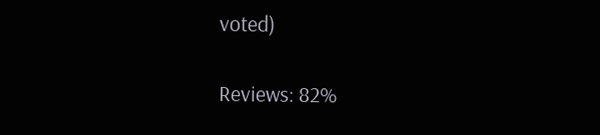voted)

Reviews: 82%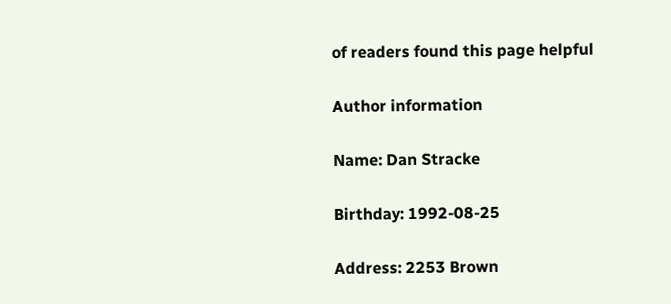of readers found this page helpful

Author information

Name: Dan Stracke

Birthday: 1992-08-25

Address: 2253 Brown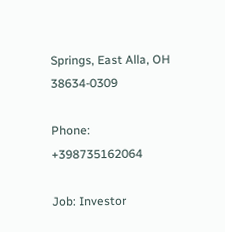Springs, East Alla, OH 38634-0309

Phone: +398735162064

Job: Investor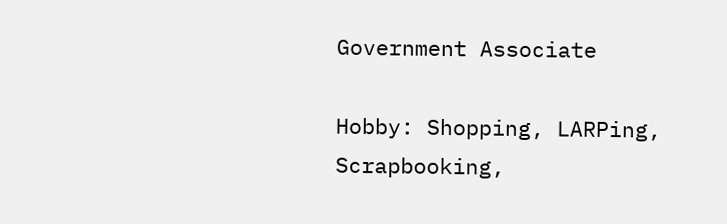Government Associate

Hobby: Shopping, LARPing, Scrapbooking,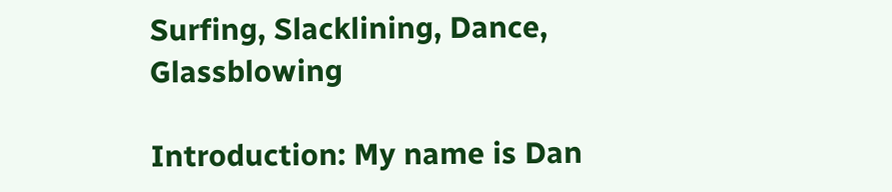Surfing, Slacklining, Dance, Glassblowing

Introduction: My name is Dan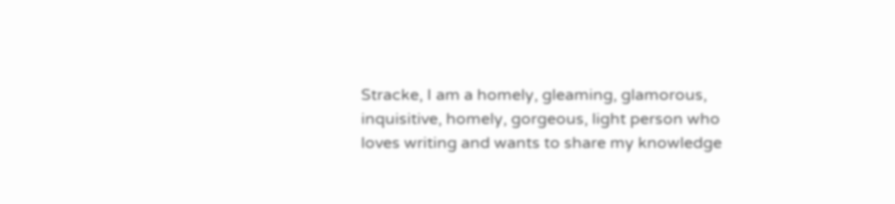Stracke, I am a homely, gleaming, glamorous, inquisitive, homely, gorgeous, light person who loves writing and wants to share my knowledge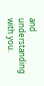and understanding with you.